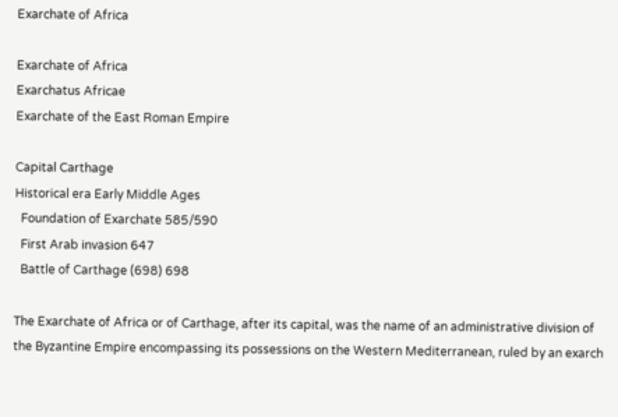Exarchate of Africa

Exarchate of Africa
Exarchatus Africae
Exarchate of the East Roman Empire

Capital Carthage
Historical era Early Middle Ages
  Foundation of Exarchate 585/590
  First Arab invasion 647
  Battle of Carthage (698) 698

The Exarchate of Africa or of Carthage, after its capital, was the name of an administrative division of the Byzantine Empire encompassing its possessions on the Western Mediterranean, ruled by an exarch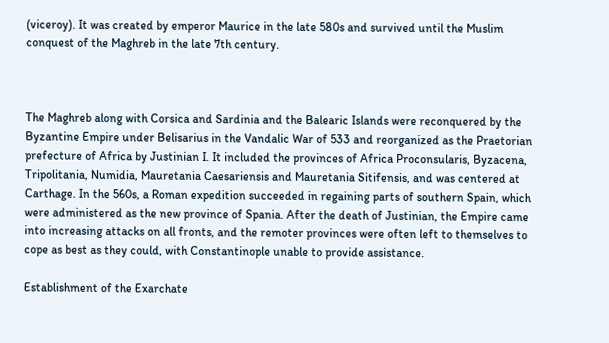(viceroy). It was created by emperor Maurice in the late 580s and survived until the Muslim conquest of the Maghreb in the late 7th century.



The Maghreb along with Corsica and Sardinia and the Balearic Islands were reconquered by the Byzantine Empire under Belisarius in the Vandalic War of 533 and reorganized as the Praetorian prefecture of Africa by Justinian I. It included the provinces of Africa Proconsularis, Byzacena, Tripolitania, Numidia, Mauretania Caesariensis and Mauretania Sitifensis, and was centered at Carthage. In the 560s, a Roman expedition succeeded in regaining parts of southern Spain, which were administered as the new province of Spania. After the death of Justinian, the Empire came into increasing attacks on all fronts, and the remoter provinces were often left to themselves to cope as best as they could, with Constantinople unable to provide assistance.

Establishment of the Exarchate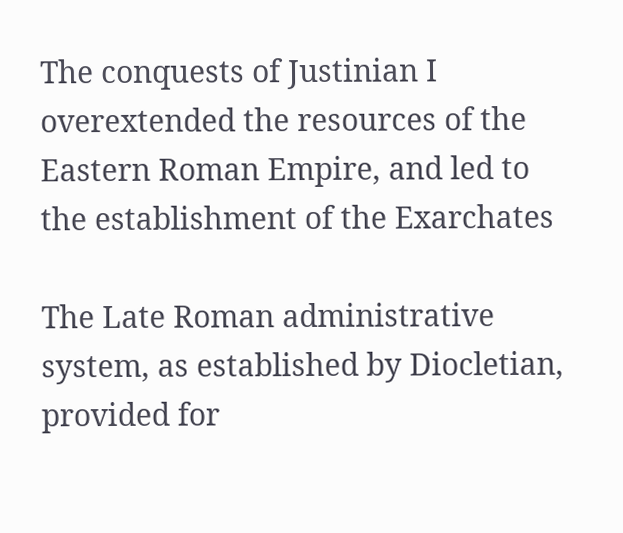The conquests of Justinian I overextended the resources of the Eastern Roman Empire, and led to the establishment of the Exarchates

The Late Roman administrative system, as established by Diocletian, provided for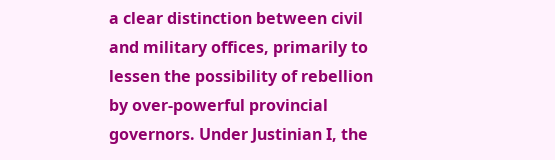a clear distinction between civil and military offices, primarily to lessen the possibility of rebellion by over-powerful provincial governors. Under Justinian I, the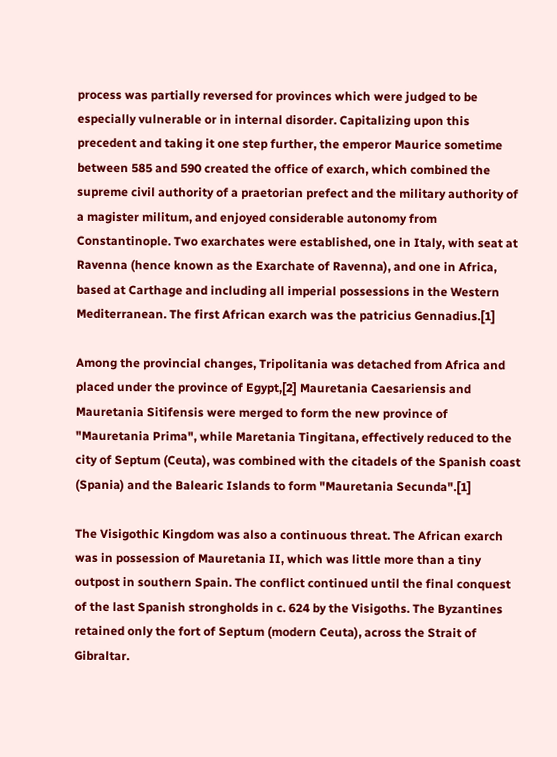process was partially reversed for provinces which were judged to be especially vulnerable or in internal disorder. Capitalizing upon this precedent and taking it one step further, the emperor Maurice sometime between 585 and 590 created the office of exarch, which combined the supreme civil authority of a praetorian prefect and the military authority of a magister militum, and enjoyed considerable autonomy from Constantinople. Two exarchates were established, one in Italy, with seat at Ravenna (hence known as the Exarchate of Ravenna), and one in Africa, based at Carthage and including all imperial possessions in the Western Mediterranean. The first African exarch was the patricius Gennadius.[1]

Among the provincial changes, Tripolitania was detached from Africa and placed under the province of Egypt,[2] Mauretania Caesariensis and Mauretania Sitifensis were merged to form the new province of "Mauretania Prima", while Maretania Tingitana, effectively reduced to the city of Septum (Ceuta), was combined with the citadels of the Spanish coast (Spania) and the Balearic Islands to form "Mauretania Secunda".[1]

The Visigothic Kingdom was also a continuous threat. The African exarch was in possession of Mauretania II, which was little more than a tiny outpost in southern Spain. The conflict continued until the final conquest of the last Spanish strongholds in c. 624 by the Visigoths. The Byzantines retained only the fort of Septum (modern Ceuta), across the Strait of Gibraltar.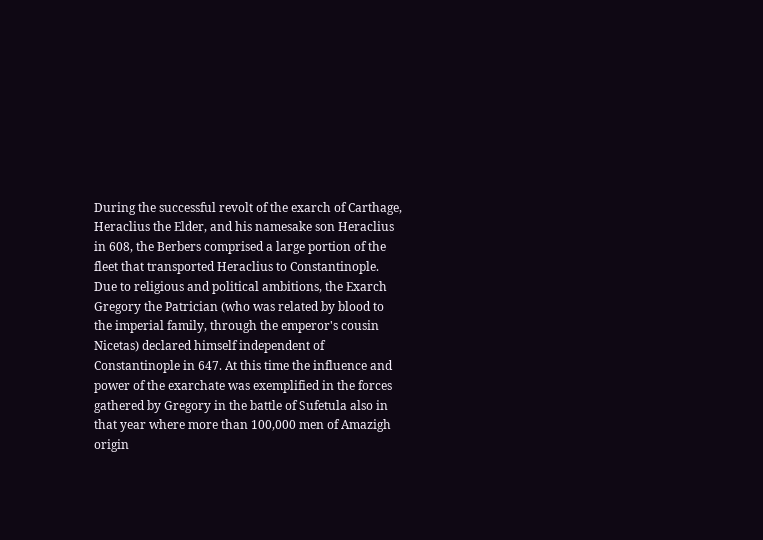During the successful revolt of the exarch of Carthage, Heraclius the Elder, and his namesake son Heraclius in 608, the Berbers comprised a large portion of the fleet that transported Heraclius to Constantinople. Due to religious and political ambitions, the Exarch Gregory the Patrician (who was related by blood to the imperial family, through the emperor's cousin Nicetas) declared himself independent of Constantinople in 647. At this time the influence and power of the exarchate was exemplified in the forces gathered by Gregory in the battle of Sufetula also in that year where more than 100,000 men of Amazigh origin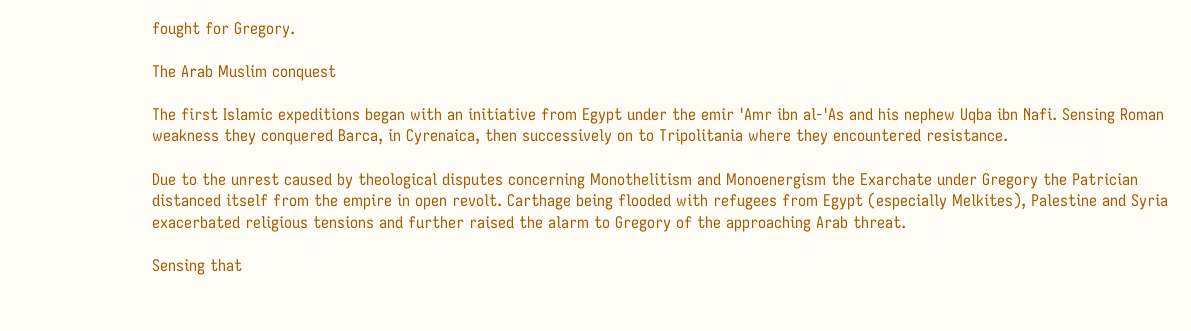fought for Gregory.

The Arab Muslim conquest

The first Islamic expeditions began with an initiative from Egypt under the emir 'Amr ibn al-'As and his nephew Uqba ibn Nafi. Sensing Roman weakness they conquered Barca, in Cyrenaica, then successively on to Tripolitania where they encountered resistance.

Due to the unrest caused by theological disputes concerning Monothelitism and Monoenergism the Exarchate under Gregory the Patrician distanced itself from the empire in open revolt. Carthage being flooded with refugees from Egypt (especially Melkites), Palestine and Syria exacerbated religious tensions and further raised the alarm to Gregory of the approaching Arab threat.

Sensing that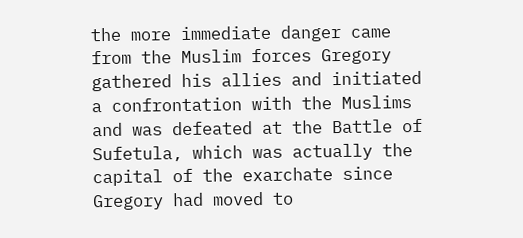the more immediate danger came from the Muslim forces Gregory gathered his allies and initiated a confrontation with the Muslims and was defeated at the Battle of Sufetula, which was actually the capital of the exarchate since Gregory had moved to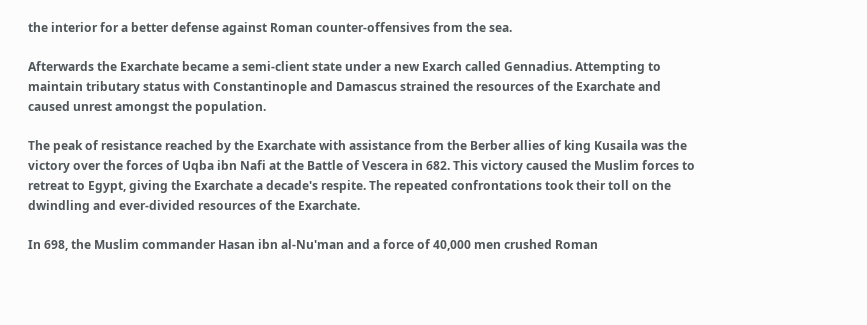the interior for a better defense against Roman counter-offensives from the sea.

Afterwards the Exarchate became a semi-client state under a new Exarch called Gennadius. Attempting to maintain tributary status with Constantinople and Damascus strained the resources of the Exarchate and caused unrest amongst the population.

The peak of resistance reached by the Exarchate with assistance from the Berber allies of king Kusaila was the victory over the forces of Uqba ibn Nafi at the Battle of Vescera in 682. This victory caused the Muslim forces to retreat to Egypt, giving the Exarchate a decade's respite. The repeated confrontations took their toll on the dwindling and ever-divided resources of the Exarchate.

In 698, the Muslim commander Hasan ibn al-Nu'man and a force of 40,000 men crushed Roman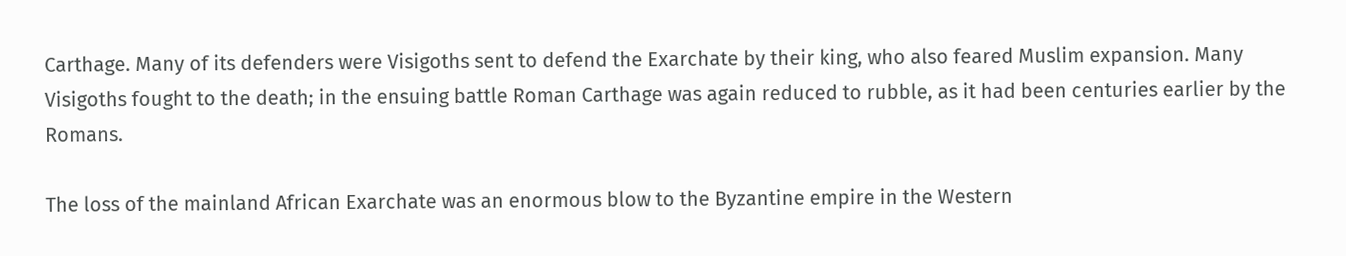Carthage. Many of its defenders were Visigoths sent to defend the Exarchate by their king, who also feared Muslim expansion. Many Visigoths fought to the death; in the ensuing battle Roman Carthage was again reduced to rubble, as it had been centuries earlier by the Romans.

The loss of the mainland African Exarchate was an enormous blow to the Byzantine empire in the Western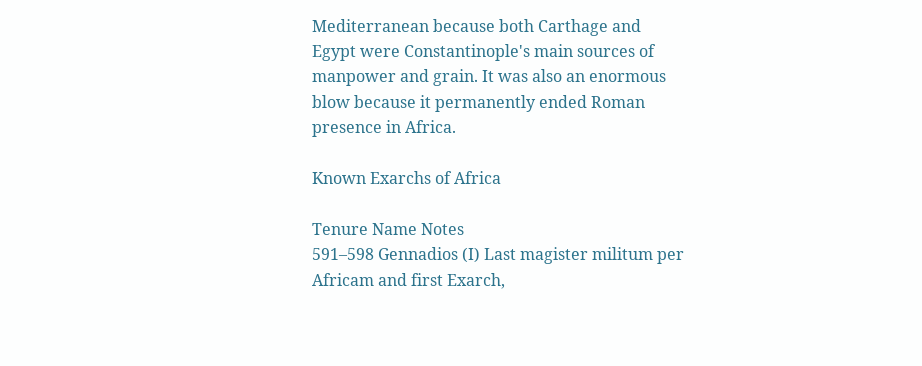Mediterranean because both Carthage and Egypt were Constantinople's main sources of manpower and grain. It was also an enormous blow because it permanently ended Roman presence in Africa.

Known Exarchs of Africa

Tenure Name Notes
591–598 Gennadios (I) Last magister militum per Africam and first Exarch,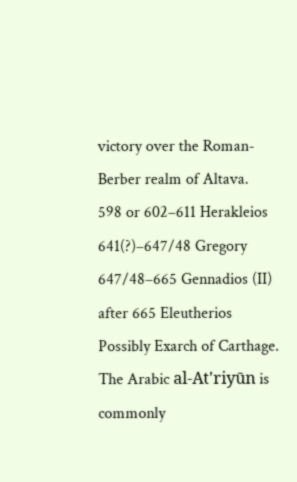victory over the Roman-Berber realm of Altava.
598 or 602–611 Herakleios
641(?)–647/48 Gregory
647/48–665 Gennadios (II)
after 665 Eleutherios Possibly Exarch of Carthage. The Arabic al-At'riyūn is commonly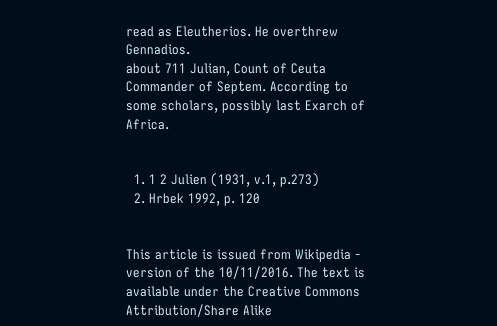read as Eleutherios. He overthrew Gennadios.
about 711 Julian, Count of Ceuta Commander of Septem. According to some scholars, possibly last Exarch of Africa.


  1. 1 2 Julien (1931, v.1, p.273)
  2. Hrbek 1992, p. 120


This article is issued from Wikipedia - version of the 10/11/2016. The text is available under the Creative Commons Attribution/Share Alike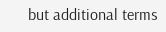but additional terms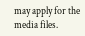may apply for the media files.